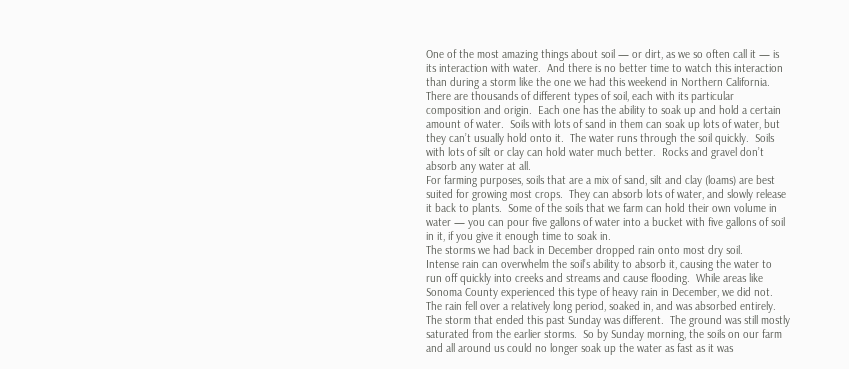One of the most amazing things about soil — or dirt, as we so often call it — is its interaction with water.  And there is no better time to watch this interaction than during a storm like the one we had this weekend in Northern California.
There are thousands of different types of soil, each with its particular composition and origin.  Each one has the ability to soak up and hold a certain amount of water.  Soils with lots of sand in them can soak up lots of water, but they can’t usually hold onto it.  The water runs through the soil quickly.  Soils with lots of silt or clay can hold water much better.  Rocks and gravel don’t absorb any water at all.
For farming purposes, soils that are a mix of sand, silt and clay (loams) are best suited for growing most crops.  They can absorb lots of water, and slowly release it back to plants.  Some of the soils that we farm can hold their own volume in water — you can pour five gallons of water into a bucket with five gallons of soil in it, if you give it enough time to soak in.
The storms we had back in December dropped rain onto most dry soil.
Intense rain can overwhelm the soil’s ability to absorb it, causing the water to run off quickly into creeks and streams and cause flooding.  While areas like Sonoma County experienced this type of heavy rain in December, we did not.  The rain fell over a relatively long period, soaked in, and was absorbed entirely.
The storm that ended this past Sunday was different.  The ground was still mostly saturated from the earlier storms.  So by Sunday morning, the soils on our farm and all around us could no longer soak up the water as fast as it was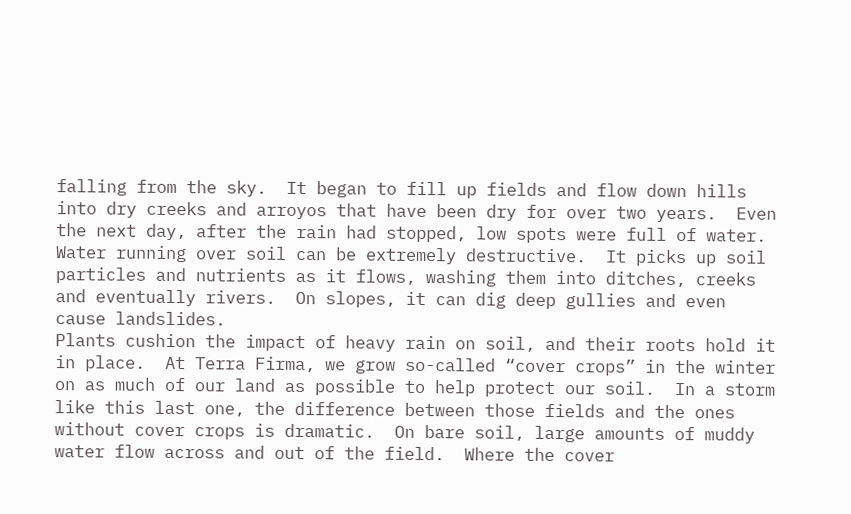falling from the sky.  It began to fill up fields and flow down hills into dry creeks and arroyos that have been dry for over two years.  Even the next day, after the rain had stopped, low spots were full of water.
Water running over soil can be extremely destructive.  It picks up soil particles and nutrients as it flows, washing them into ditches, creeks and eventually rivers.  On slopes, it can dig deep gullies and even cause landslides.
Plants cushion the impact of heavy rain on soil, and their roots hold it in place.  At Terra Firma, we grow so-called “cover crops” in the winter on as much of our land as possible to help protect our soil.  In a storm like this last one, the difference between those fields and the ones without cover crops is dramatic.  On bare soil, large amounts of muddy water flow across and out of the field.  Where the cover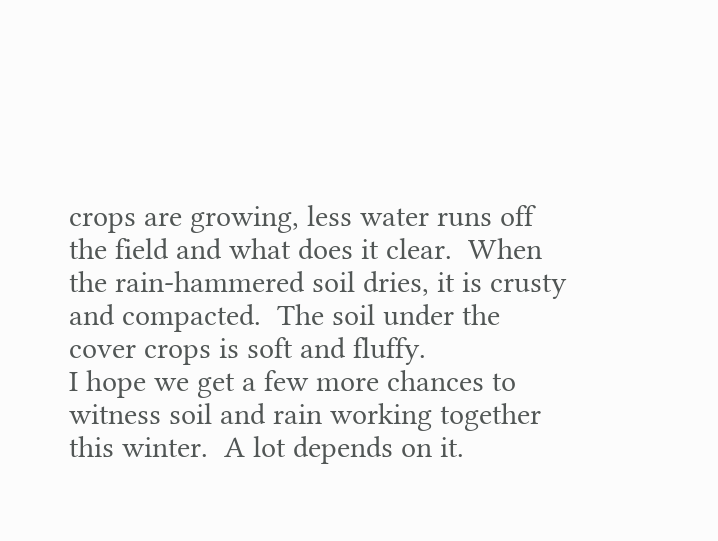crops are growing, less water runs off the field and what does it clear.  When the rain-hammered soil dries, it is crusty and compacted.  The soil under the cover crops is soft and fluffy.
I hope we get a few more chances to witness soil and rain working together this winter.  A lot depends on it.